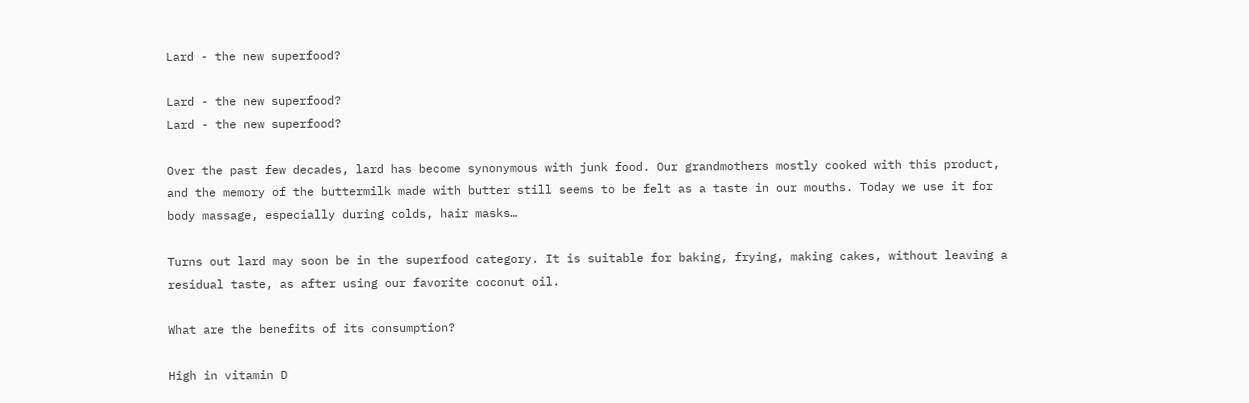Lard - the new superfood?

Lard - the new superfood?
Lard - the new superfood?

Over the past few decades, lard has become synonymous with junk food. Our grandmothers mostly cooked with this product, and the memory of the buttermilk made with butter still seems to be felt as a taste in our mouths. Today we use it for body massage, especially during colds, hair masks…

Turns out lard may soon be in the superfood category. It is suitable for baking, frying, making cakes, without leaving a residual taste, as after using our favorite coconut oil.

What are the benefits of its consumption?

High in vitamin D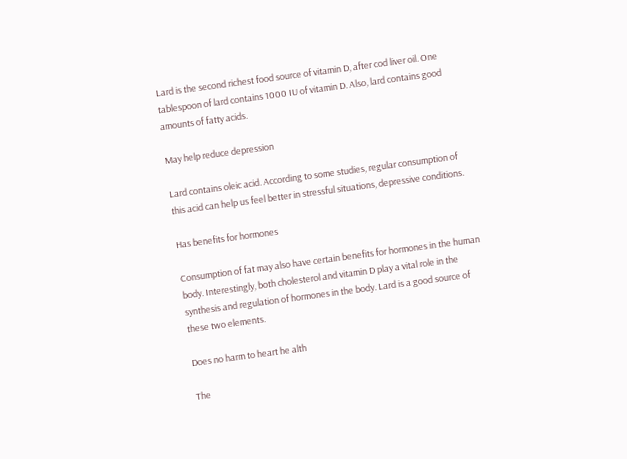Lard is the second richest food source of vitamin D, after cod liver oil. One tablespoon of lard contains 1000 IU of vitamin D. Also, lard contains good amounts of fatty acids.

May help reduce depression

Lard contains oleic acid. According to some studies, regular consumption of this acid can help us feel better in stressful situations, depressive conditions.

Has benefits for hormones

Consumption of fat may also have certain benefits for hormones in the human body. Interestingly, both cholesterol and vitamin D play a vital role in the synthesis and regulation of hormones in the body. Lard is a good source of these two elements.

Does no harm to heart he alth

The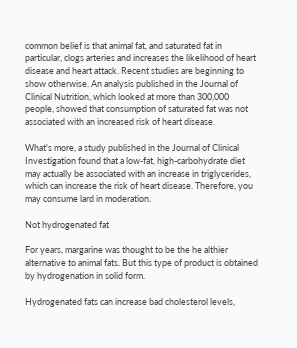common belief is that animal fat, and saturated fat in particular, clogs arteries and increases the likelihood of heart disease and heart attack. Recent studies are beginning to show otherwise. An analysis published in the Journal of Clinical Nutrition, which looked at more than 300,000 people, showed that consumption of saturated fat was not associated with an increased risk of heart disease.

What's more, a study published in the Journal of Clinical Investigation found that a low-fat, high-carbohydrate diet may actually be associated with an increase in triglycerides, which can increase the risk of heart disease. Therefore, you may consume lard in moderation.

Not hydrogenated fat

For years, margarine was thought to be the he althier alternative to animal fats. But this type of product is obtained by hydrogenation in solid form.

Hydrogenated fats can increase bad cholesterol levels,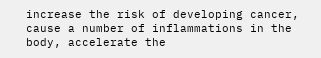increase the risk of developing cancer, cause a number of inflammations in the body, accelerate the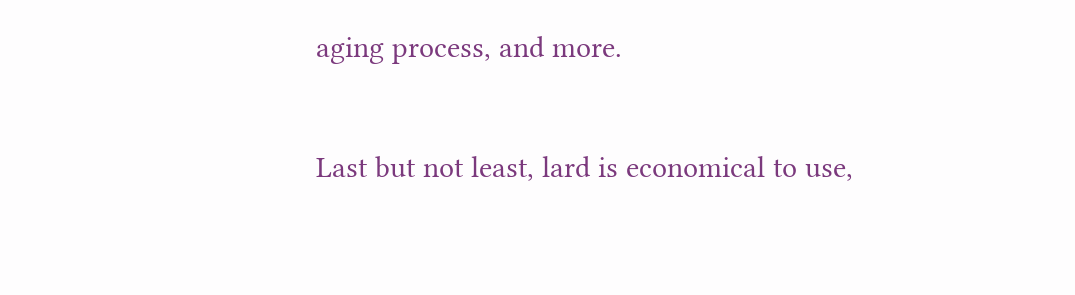aging process, and more.

Last but not least, lard is economical to use,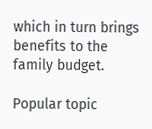which in turn brings benefits to the family budget.

Popular topic